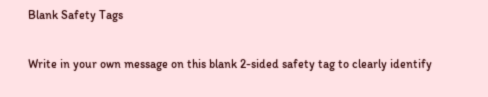Blank Safety Tags

Write in your own message on this blank 2-sided safety tag to clearly identify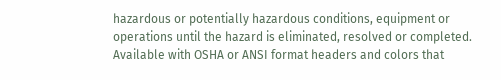hazardous or potentially hazardous conditions, equipment or operations until the hazard is eliminated, resolved or completed. Available with OSHA or ANSI format headers and colors that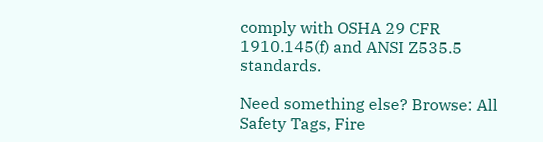comply with OSHA 29 CFR 1910.145(f) and ANSI Z535.5 standards.

Need something else? Browse: All Safety Tags, Fire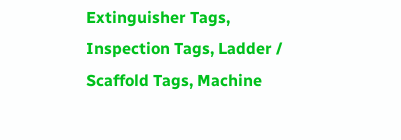Extinguisher Tags, Inspection Tags, Ladder / Scaffold Tags, Machine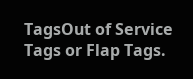TagsOut of Service Tags or Flap Tags.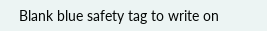Blank blue safety tag to write on